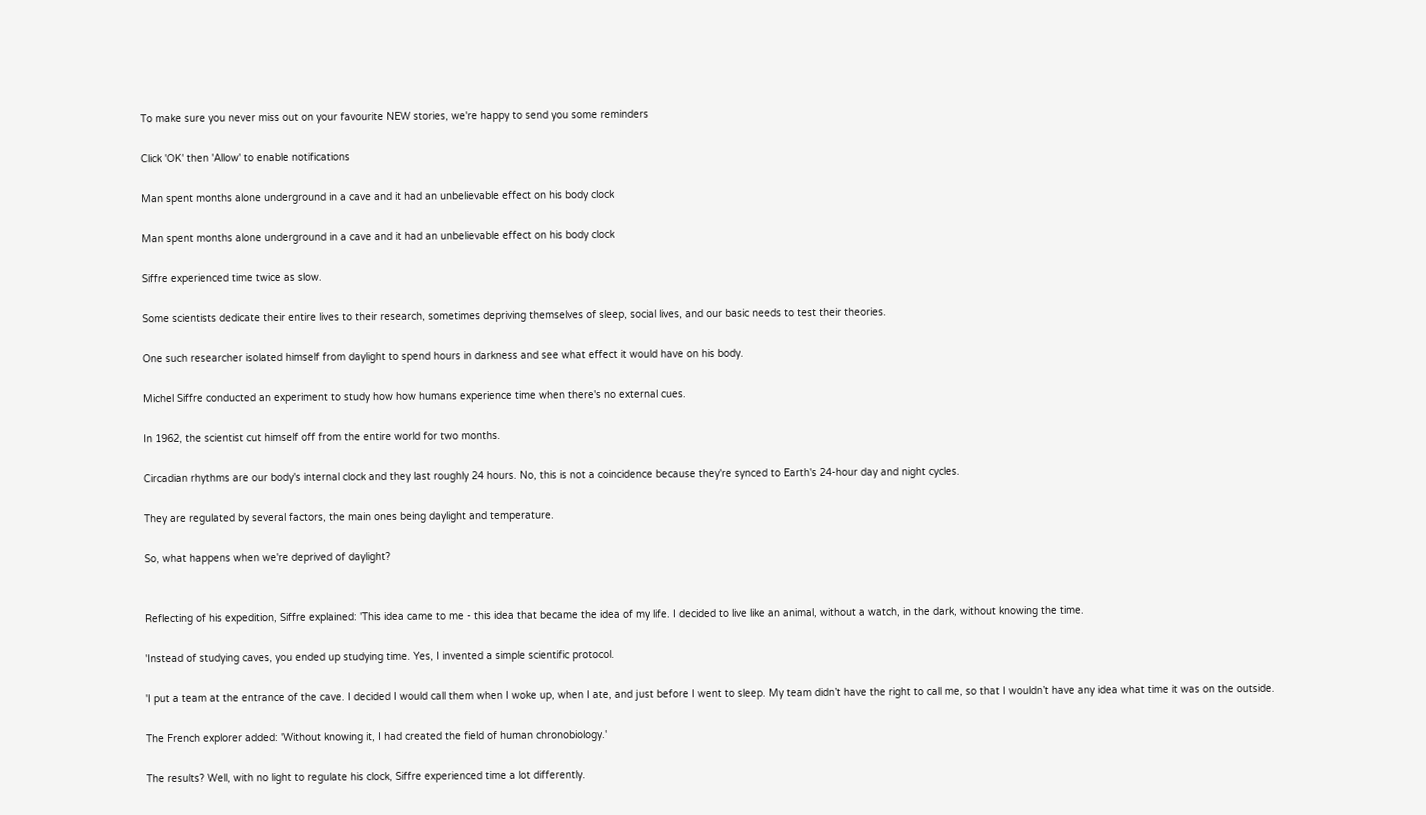To make sure you never miss out on your favourite NEW stories, we're happy to send you some reminders

Click 'OK' then 'Allow' to enable notifications

Man spent months alone underground in a cave and it had an unbelievable effect on his body clock

Man spent months alone underground in a cave and it had an unbelievable effect on his body clock

Siffre experienced time twice as slow.

Some scientists dedicate their entire lives to their research, sometimes depriving themselves of sleep, social lives, and our basic needs to test their theories.

One such researcher isolated himself from daylight to spend hours in darkness and see what effect it would have on his body.

Michel Siffre conducted an experiment to study how how humans experience time when there's no external cues.

In 1962, the scientist cut himself off from the entire world for two months.

Circadian rhythms are our body's internal clock and they last roughly 24 hours. No, this is not a coincidence because they're synced to Earth's 24-hour day and night cycles.

They are regulated by several factors, the main ones being daylight and temperature.

So, what happens when we're deprived of daylight?


Reflecting of his expedition, Siffre explained: 'This idea came to me - this idea that became the idea of my life. I decided to live like an animal, without a watch, in the dark, without knowing the time.

'Instead of studying caves, you ended up studying time. Yes, I invented a simple scientific protocol.

'I put a team at the entrance of the cave. I decided I would call them when I woke up, when I ate, and just before I went to sleep. My team didn’t have the right to call me, so that I wouldn’t have any idea what time it was on the outside.

The French explorer added: 'Without knowing it, I had created the field of human chronobiology.'

The results? Well, with no light to regulate his clock, Siffre experienced time a lot differently.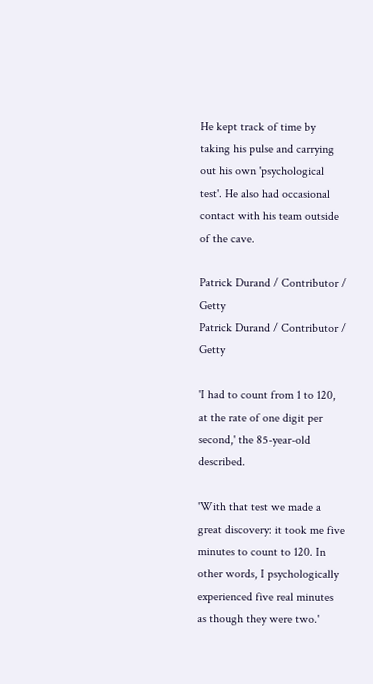He kept track of time by taking his pulse and carrying out his own 'psychological test'. He also had occasional contact with his team outside of the cave.

Patrick Durand / Contributor / Getty
Patrick Durand / Contributor / Getty

'I had to count from 1 to 120, at the rate of one digit per second,' the 85-year-old described.

'With that test we made a great discovery: it took me five minutes to count to 120. In other words, I psychologically experienced five real minutes as though they were two.'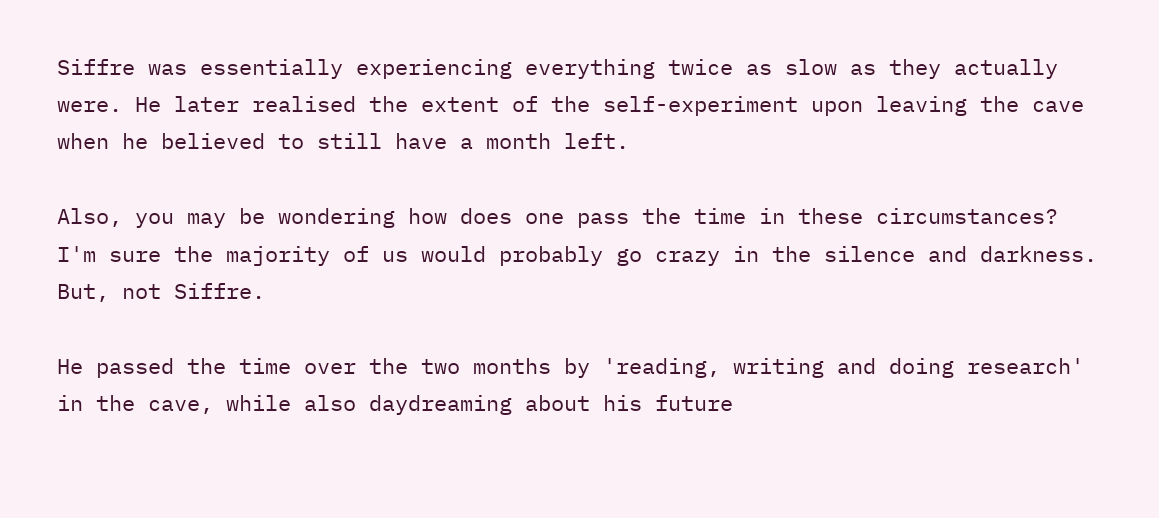Siffre was essentially experiencing everything twice as slow as they actually were. He later realised the extent of the self-experiment upon leaving the cave when he believed to still have a month left.

Also, you may be wondering how does one pass the time in these circumstances? I'm sure the majority of us would probably go crazy in the silence and darkness. But, not Siffre.

He passed the time over the two months by 'reading, writing and doing research' in the cave, while also daydreaming about his future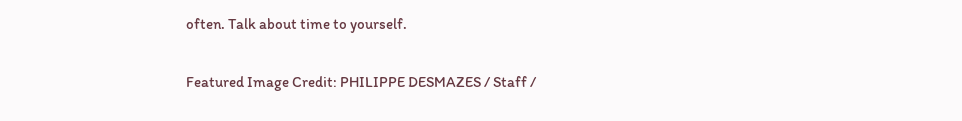often. Talk about time to yourself.

Featured Image Credit: PHILIPPE DESMAZES / Staff /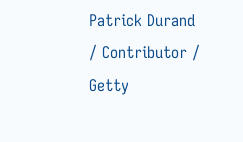Patrick Durand / Contributor / Getty